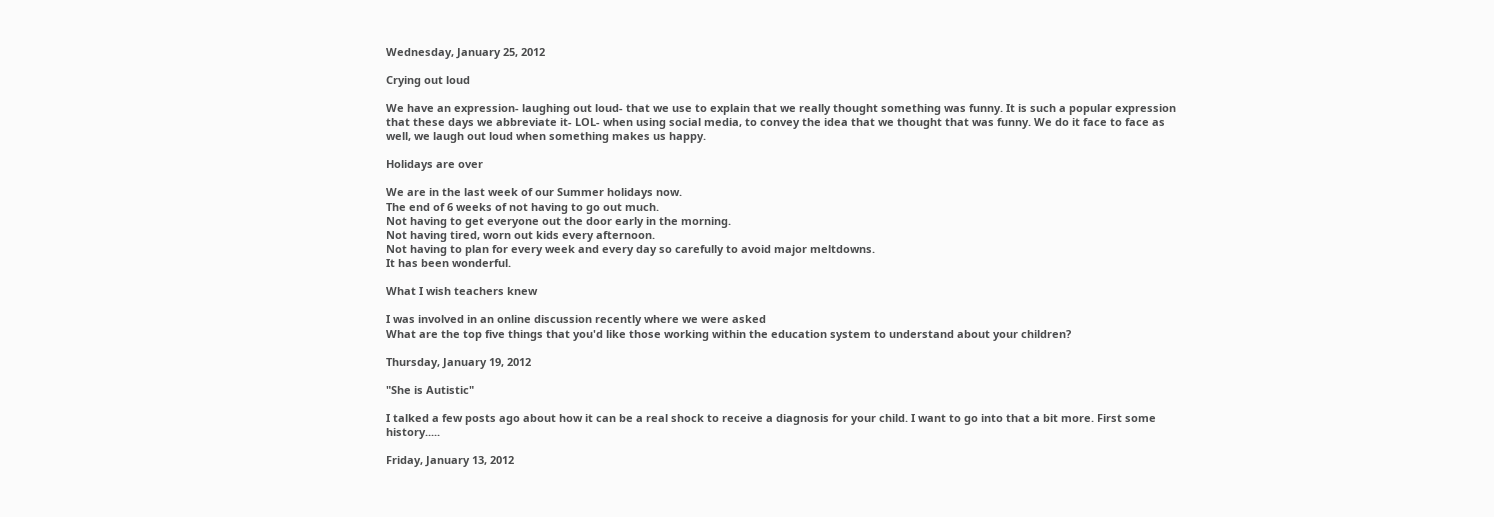Wednesday, January 25, 2012

Crying out loud

We have an expression- laughing out loud- that we use to explain that we really thought something was funny. It is such a popular expression that these days we abbreviate it- LOL- when using social media, to convey the idea that we thought that was funny. We do it face to face as well, we laugh out loud when something makes us happy.

Holidays are over

We are in the last week of our Summer holidays now.
The end of 6 weeks of not having to go out much.
Not having to get everyone out the door early in the morning.
Not having tired, worn out kids every afternoon.
Not having to plan for every week and every day so carefully to avoid major meltdowns.
It has been wonderful.

What I wish teachers knew

I was involved in an online discussion recently where we were asked
What are the top five things that you'd like those working within the education system to understand about your children?

Thursday, January 19, 2012

"She is Autistic"

I talked a few posts ago about how it can be a real shock to receive a diagnosis for your child. I want to go into that a bit more. First some history.....

Friday, January 13, 2012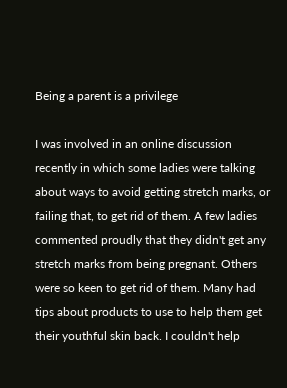Being a parent is a privilege

I was involved in an online discussion recently in which some ladies were talking about ways to avoid getting stretch marks, or failing that, to get rid of them. A few ladies commented proudly that they didn't get any stretch marks from being pregnant. Others were so keen to get rid of them. Many had tips about products to use to help them get their youthful skin back. I couldn't help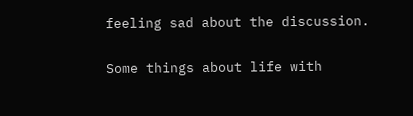feeling sad about the discussion.

Some things about life with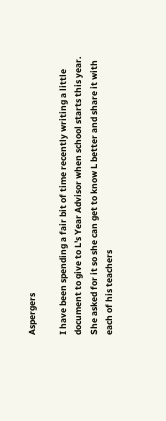Aspergers

I have been spending a fair bit of time recently writing a little document to give to L's Year Advisor when school starts this year. She asked for it so she can get to know L better and share it with each of his teachers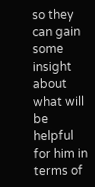so they can gain some insight about what will be helpful for him in terms of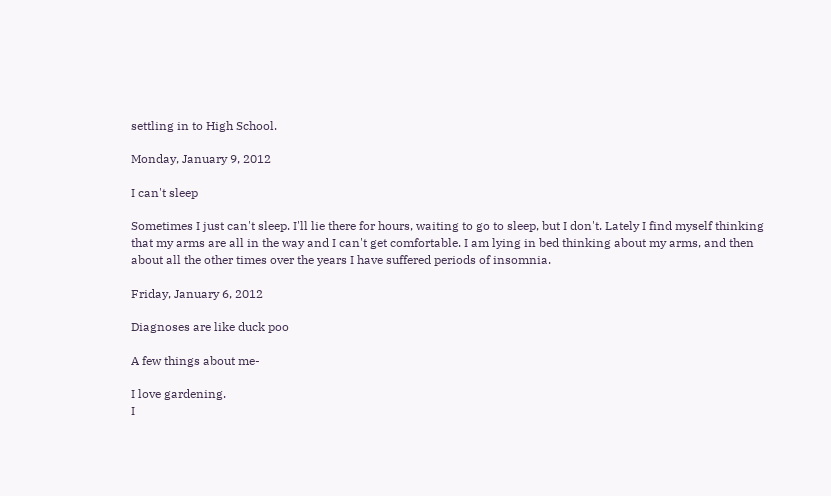settling in to High School.

Monday, January 9, 2012

I can't sleep

Sometimes I just can't sleep. I'll lie there for hours, waiting to go to sleep, but I don't. Lately I find myself thinking that my arms are all in the way and I can't get comfortable. I am lying in bed thinking about my arms, and then about all the other times over the years I have suffered periods of insomnia.

Friday, January 6, 2012

Diagnoses are like duck poo

A few things about me-

I love gardening.
I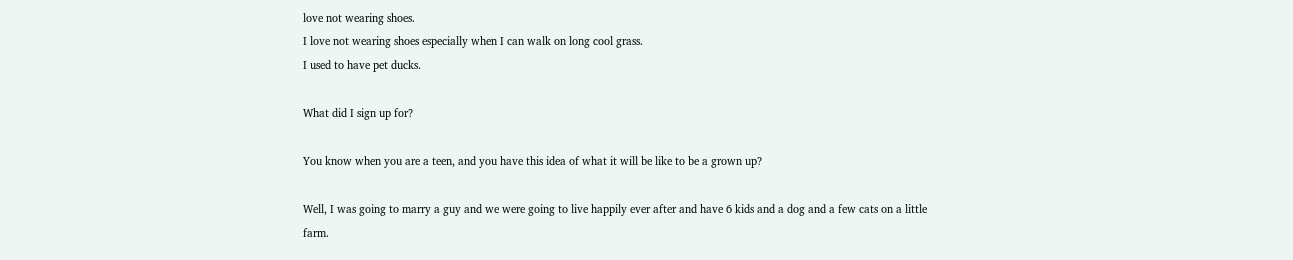love not wearing shoes.
I love not wearing shoes especially when I can walk on long cool grass.
I used to have pet ducks.

What did I sign up for?

You know when you are a teen, and you have this idea of what it will be like to be a grown up?

Well, I was going to marry a guy and we were going to live happily ever after and have 6 kids and a dog and a few cats on a little farm.